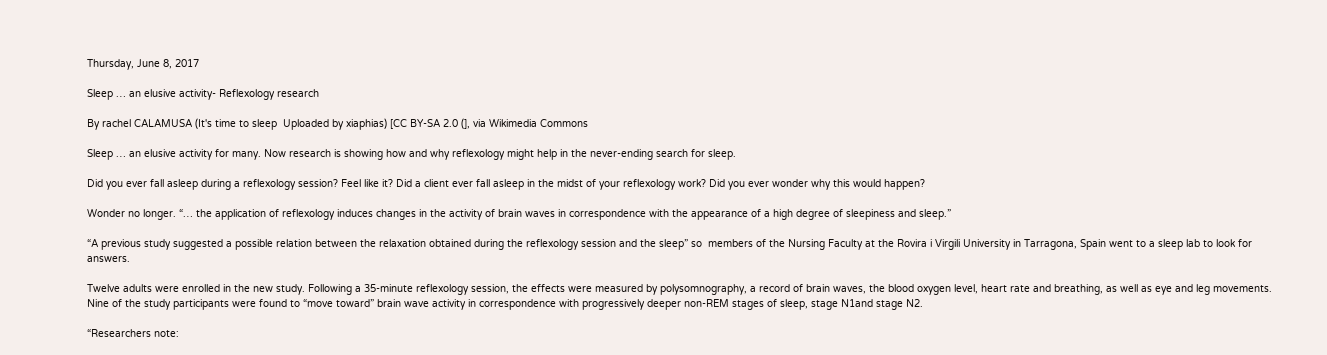Thursday, June 8, 2017

Sleep … an elusive activity- Reflexology research

By rachel CALAMUSA (It's time to sleep  Uploaded by xiaphias) [CC BY-SA 2.0 (], via Wikimedia Commons

Sleep … an elusive activity for many. Now research is showing how and why reflexology might help in the never-ending search for sleep.

Did you ever fall asleep during a reflexology session? Feel like it? Did a client ever fall asleep in the midst of your reflexology work? Did you ever wonder why this would happen?

Wonder no longer. “… the application of reflexology induces changes in the activity of brain waves in correspondence with the appearance of a high degree of sleepiness and sleep.”

“A previous study suggested a possible relation between the relaxation obtained during the reflexology session and the sleep” so  members of the Nursing Faculty at the Rovira i Virgili University in Tarragona, Spain went to a sleep lab to look for answers.

Twelve adults were enrolled in the new study. Following a 35-minute reflexology session, the effects were measured by polysomnography, a record of brain waves, the blood oxygen level, heart rate and breathing, as well as eye and leg movements. Nine of the study participants were found to “move toward” brain wave activity in correspondence with progressively deeper non-REM stages of sleep, stage N1and stage N2.

“Researchers note: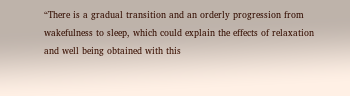“There is a gradual transition and an orderly progression from wakefulness to sleep, which could explain the effects of relaxation and well being obtained with this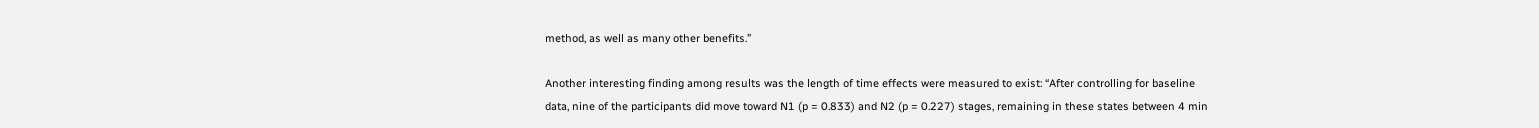method, as well as many other benefits.”

Another interesting finding among results was the length of time effects were measured to exist: “After controlling for baseline data, nine of the participants did move toward N1 (p = 0.833) and N2 (p = 0.227) stages, remaining in these states between 4 min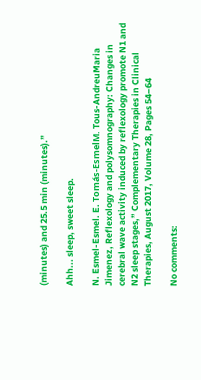(minutes) and 25.5 min (minutes).”

Ahh... sleep, sweet sleep.

N. Esmel-Esmel. E. Tomás-EsmelM. Tous-AndreuMaria Jimenez, Reflexology and polysomnography: Changes in cerebral wave activity induced by reflexology promote N1 and N2 sleep stages,” Complementary Therapies in Clinical Therapies, August 2017, Volume 28, Pages 54–64

No comments: